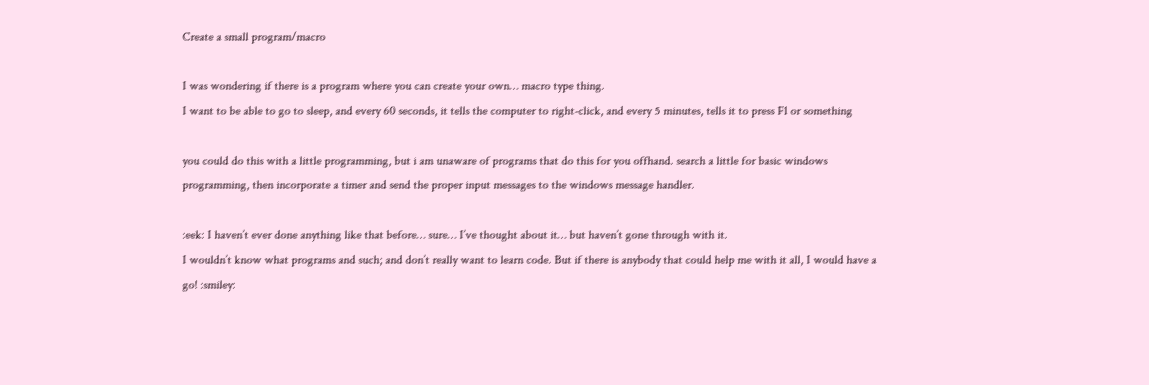Create a small program/macro

I was wondering if there is a program where you can create your own… macro type thing.
I want to be able to go to sleep, and every 60 seconds, it tells the computer to right-click, and every 5 minutes, tells it to press F1 or something

you could do this with a little programming, but i am unaware of programs that do this for you offhand. search a little for basic windows programming, then incorporate a timer and send the proper input messages to the windows message handler.

:eek: I haven’t ever done anything like that before… sure… I’ve thought about it… but haven’t gone through with it.
I wouldn’t know what programs and such; and don’t really want to learn code. But if there is anybody that could help me with it all, I would have a go! :smiley: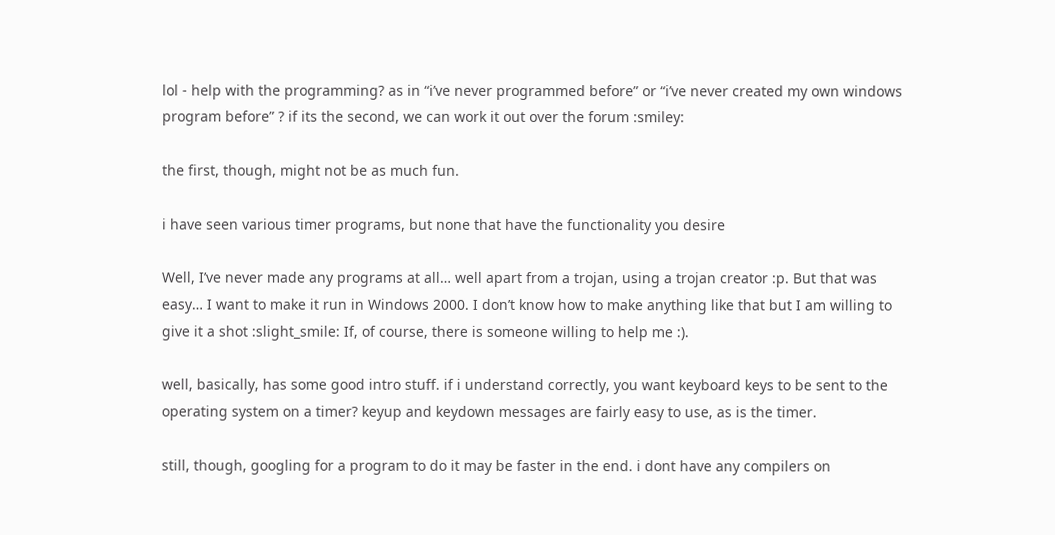lol - help with the programming? as in “i’ve never programmed before” or “i’ve never created my own windows program before” ? if its the second, we can work it out over the forum :smiley:

the first, though, might not be as much fun.

i have seen various timer programs, but none that have the functionality you desire

Well, I’ve never made any programs at all… well apart from a trojan, using a trojan creator :p. But that was easy… I want to make it run in Windows 2000. I don’t know how to make anything like that but I am willing to give it a shot :slight_smile: If, of course, there is someone willing to help me :).

well, basically, has some good intro stuff. if i understand correctly, you want keyboard keys to be sent to the operating system on a timer? keyup and keydown messages are fairly easy to use, as is the timer.

still, though, googling for a program to do it may be faster in the end. i dont have any compilers on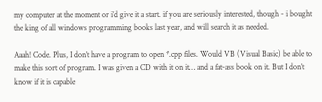my computer at the moment or i’d give it a start. if you are seriously interested, though - i bought the king of all windows programming books last year, and will search it as needed.

Aaah! Code. Plus, I don’t have a program to open *.cpp files. Would VB (Visual Basic) be able to make this sort of program. I was given a CD with it on it… and a fat-ass book on it. But I don’t know if it is capable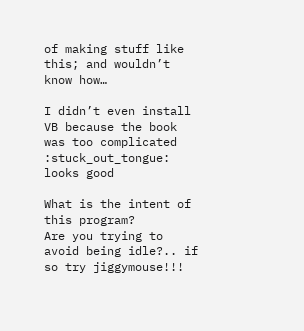of making stuff like this; and wouldn’t know how…

I didn’t even install VB because the book was too complicated :stuck_out_tongue: looks good

What is the intent of this program?
Are you trying to avoid being idle?.. if so try jiggymouse!!!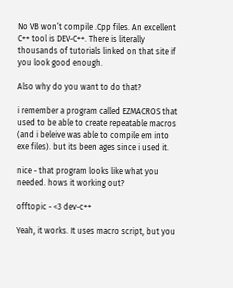No VB won’t compile .Cpp files. An excellent C++ tool is DEV-C++. There is literally thousands of tutorials linked on that site if you look good enough.

Also why do you want to do that?

i remember a program called EZMACROS that used to be able to create repeatable macros (and i beleive was able to compile em into exe files). but its been ages since i used it.

nice - that program looks like what you needed. hows it working out?

offtopic - <3 dev-c++

Yeah, it works. It uses macro script, but you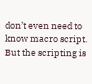don’t even need to know macro script. But the scripting is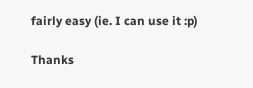fairly easy (ie. I can use it :p)

Thanks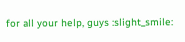for all your help, guys :slight_smile: